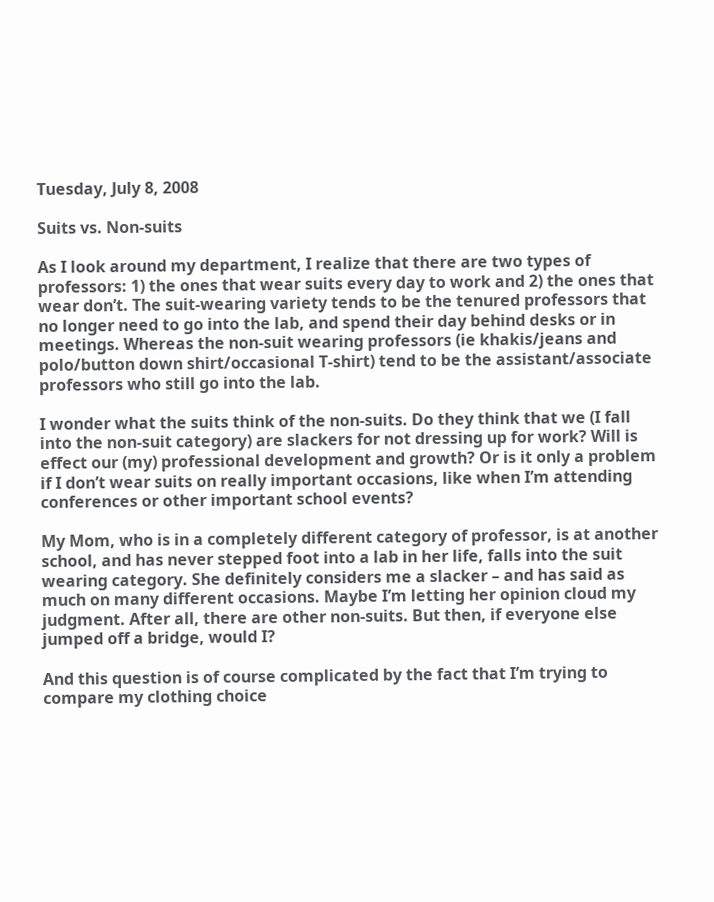Tuesday, July 8, 2008

Suits vs. Non-suits

As I look around my department, I realize that there are two types of professors: 1) the ones that wear suits every day to work and 2) the ones that wear don’t. The suit-wearing variety tends to be the tenured professors that no longer need to go into the lab, and spend their day behind desks or in meetings. Whereas the non-suit wearing professors (ie khakis/jeans and polo/button down shirt/occasional T-shirt) tend to be the assistant/associate professors who still go into the lab.

I wonder what the suits think of the non-suits. Do they think that we (I fall into the non-suit category) are slackers for not dressing up for work? Will is effect our (my) professional development and growth? Or is it only a problem if I don’t wear suits on really important occasions, like when I’m attending conferences or other important school events?

My Mom, who is in a completely different category of professor, is at another school, and has never stepped foot into a lab in her life, falls into the suit wearing category. She definitely considers me a slacker – and has said as much on many different occasions. Maybe I’m letting her opinion cloud my judgment. After all, there are other non-suits. But then, if everyone else jumped off a bridge, would I?

And this question is of course complicated by the fact that I’m trying to compare my clothing choice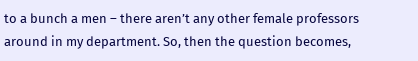to a bunch a men – there aren’t any other female professors around in my department. So, then the question becomes,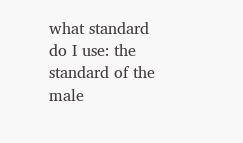what standard do I use: the standard of the male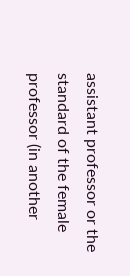assistant professor or the standard of the female professor (in another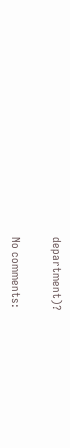department)?

No comments: